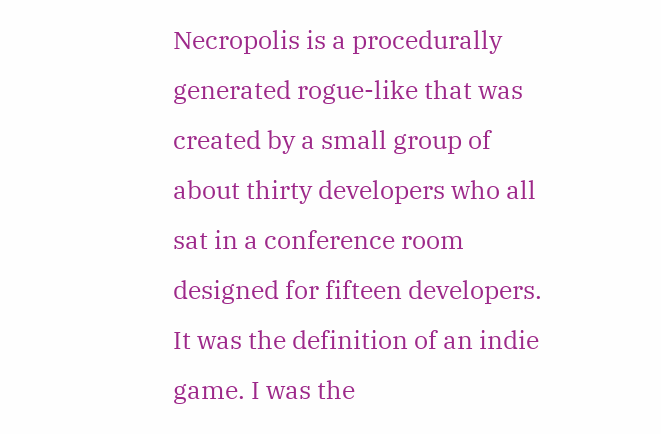Necropolis is a procedurally generated rogue-like that was created by a small group of about thirty developers who all sat in a conference room designed for fifteen developers. It was the definition of an indie game. I was the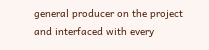general producer on the project and interfaced with every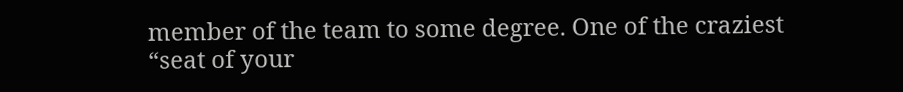member of the team to some degree. One of the craziest “seat of your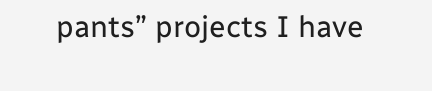pants” projects I have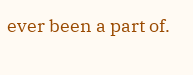ever been a part of.